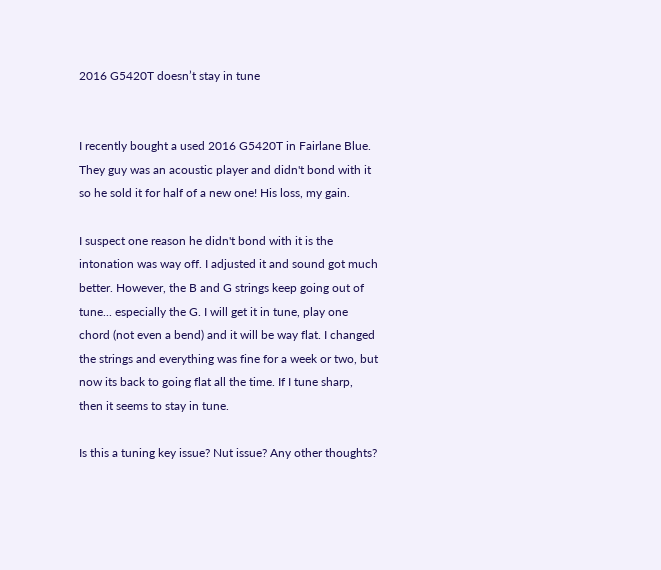2016 G5420T doesn’t stay in tune


I recently bought a used 2016 G5420T in Fairlane Blue. They guy was an acoustic player and didn't bond with it so he sold it for half of a new one! His loss, my gain.

I suspect one reason he didn't bond with it is the intonation was way off. I adjusted it and sound got much better. However, the B and G strings keep going out of tune... especially the G. I will get it in tune, play one chord (not even a bend) and it will be way flat. I changed the strings and everything was fine for a week or two, but now its back to going flat all the time. If I tune sharp, then it seems to stay in tune.

Is this a tuning key issue? Nut issue? Any other thoughts?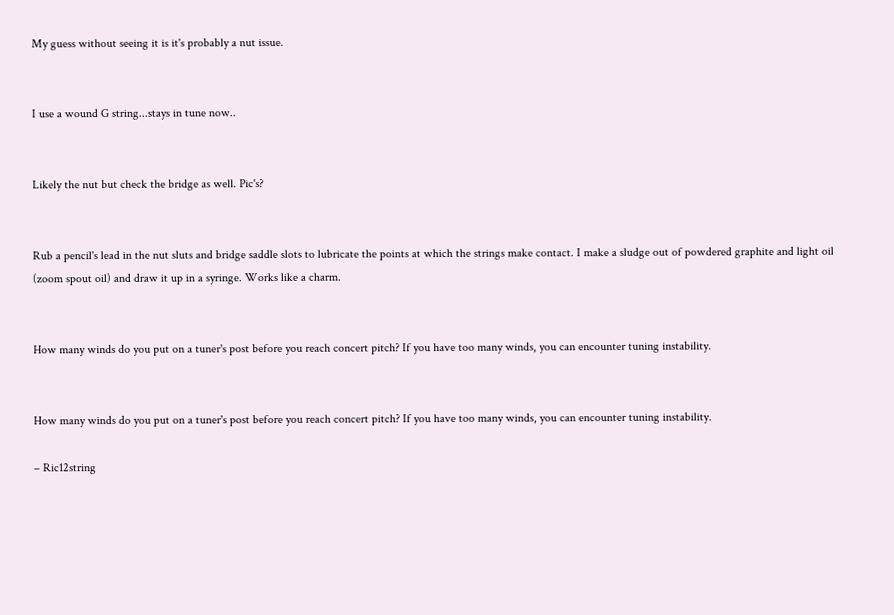My guess without seeing it is it's probably a nut issue.


I use a wound G string...stays in tune now..


Likely the nut but check the bridge as well. Pic's?


Rub a pencil's lead in the nut sluts and bridge saddle slots to lubricate the points at which the strings make contact. I make a sludge out of powdered graphite and light oil (zoom spout oil) and draw it up in a syringe. Works like a charm.


How many winds do you put on a tuner's post before you reach concert pitch? If you have too many winds, you can encounter tuning instability.


How many winds do you put on a tuner's post before you reach concert pitch? If you have too many winds, you can encounter tuning instability.

– Ric12string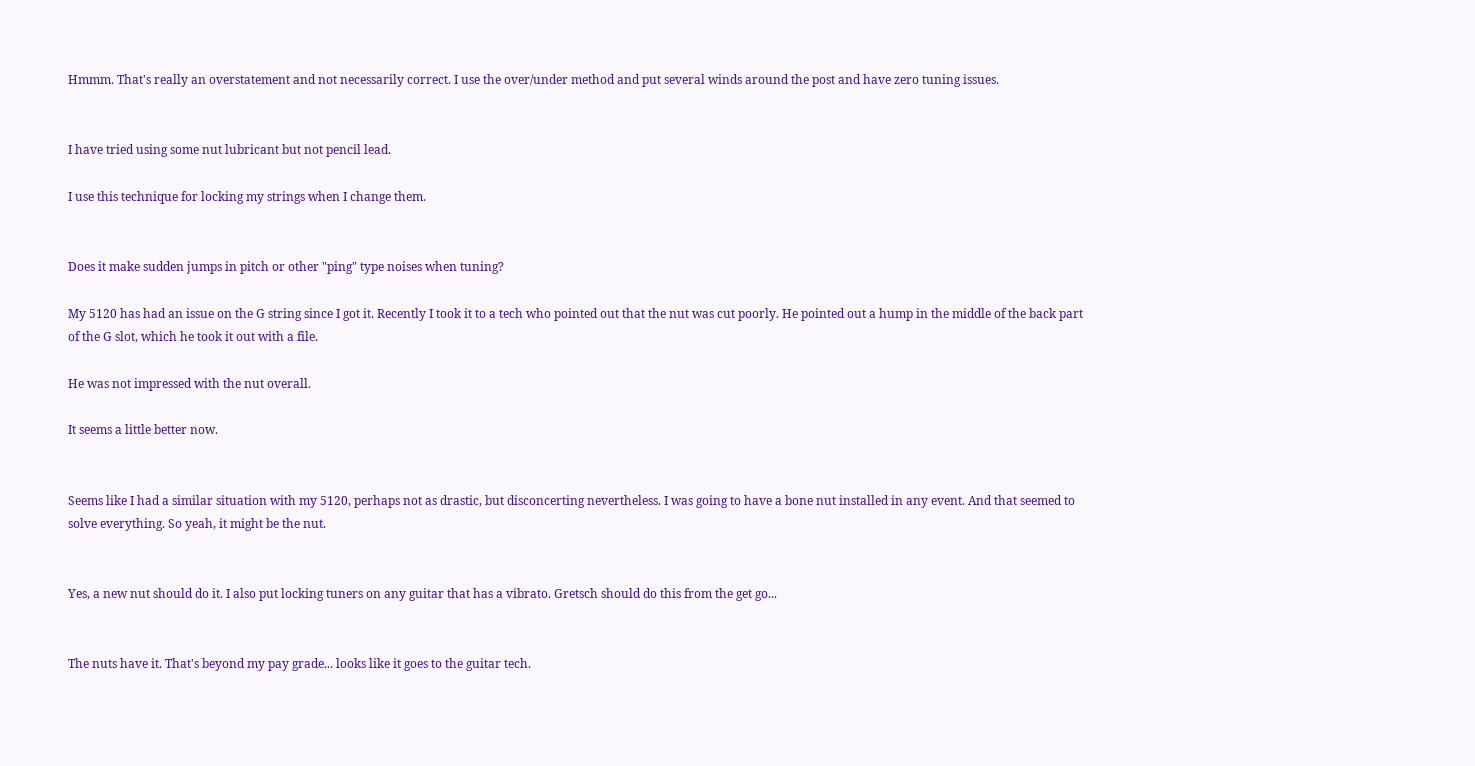Hmmm. That's really an overstatement and not necessarily correct. I use the over/under method and put several winds around the post and have zero tuning issues.


I have tried using some nut lubricant but not pencil lead.

I use this technique for locking my strings when I change them.


Does it make sudden jumps in pitch or other "ping" type noises when tuning?

My 5120 has had an issue on the G string since I got it. Recently I took it to a tech who pointed out that the nut was cut poorly. He pointed out a hump in the middle of the back part of the G slot, which he took it out with a file.

He was not impressed with the nut overall.

It seems a little better now.


Seems like I had a similar situation with my 5120, perhaps not as drastic, but disconcerting nevertheless. I was going to have a bone nut installed in any event. And that seemed to solve everything. So yeah, it might be the nut.


Yes, a new nut should do it. I also put locking tuners on any guitar that has a vibrato. Gretsch should do this from the get go...


The nuts have it. That's beyond my pay grade... looks like it goes to the guitar tech.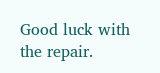Good luck with the repair.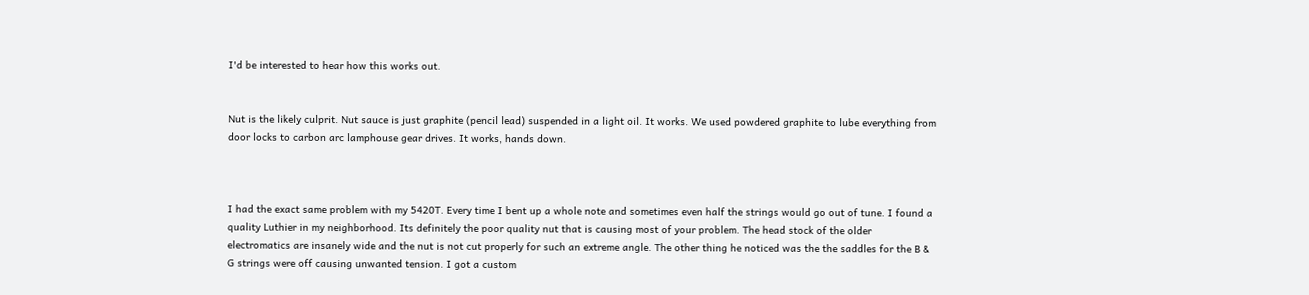I'd be interested to hear how this works out.


Nut is the likely culprit. Nut sauce is just graphite (pencil lead) suspended in a light oil. It works. We used powdered graphite to lube everything from door locks to carbon arc lamphouse gear drives. It works, hands down.



I had the exact same problem with my 5420T. Every time I bent up a whole note and sometimes even half the strings would go out of tune. I found a quality Luthier in my neighborhood. Its definitely the poor quality nut that is causing most of your problem. The head stock of the older electromatics are insanely wide and the nut is not cut properly for such an extreme angle. The other thing he noticed was the the saddles for the B & G strings were off causing unwanted tension. I got a custom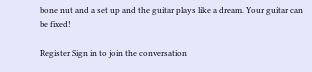bone nut and a set up and the guitar plays like a dream. Your guitar can be fixed!

Register Sign in to join the conversation